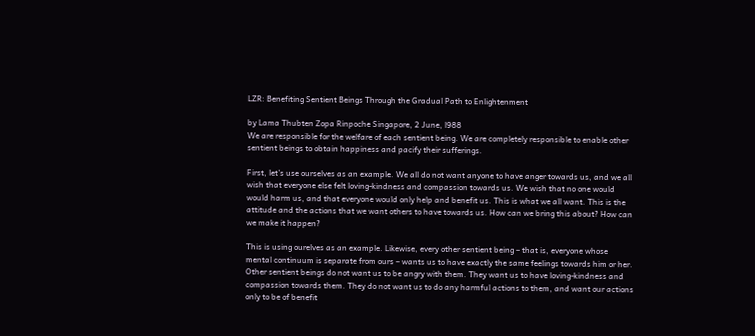LZR: Benefiting Sentient Beings Through the Gradual Path to Enlightenment

by Lama Thubten Zopa Rinpoche Singapore, 2 June, l988
We are responsible for the welfare of each sentient being. We are completely responsible to enable other sentient beings to obtain happiness and pacify their sufferings.

First, let’s use ourselves as an example. We all do not want anyone to have anger towards us, and we all wish that everyone else felt loving-kindness and compassion towards us. We wish that no one would would harm us, and that everyone would only help and benefit us. This is what we all want. This is the attitude and the actions that we want others to have towards us. How can we bring this about? How can we make it happen?

This is using ourelves as an example. Likewise, every other sentient being – that is, everyone whose mental continuum is separate from ours – wants us to have exactly the same feelings towards him or her. Other sentient beings do not want us to be angry with them. They want us to have loving-kindness and compassion towards them. They do not want us to do any harmful actions to them, and want our actions only to be of benefit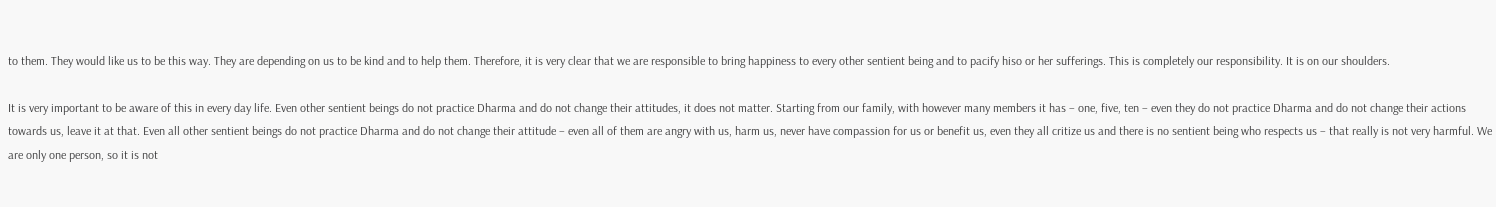to them. They would like us to be this way. They are depending on us to be kind and to help them. Therefore, it is very clear that we are responsible to bring happiness to every other sentient being and to pacify hiso or her sufferings. This is completely our responsibility. It is on our shoulders.

It is very important to be aware of this in every day life. Even other sentient beings do not practice Dharma and do not change their attitudes, it does not matter. Starting from our family, with however many members it has – one, five, ten – even they do not practice Dharma and do not change their actions towards us, leave it at that. Even all other sentient beings do not practice Dharma and do not change their attitude – even all of them are angry with us, harm us, never have compassion for us or benefit us, even they all critize us and there is no sentient being who respects us – that really is not very harmful. We are only one person, so it is not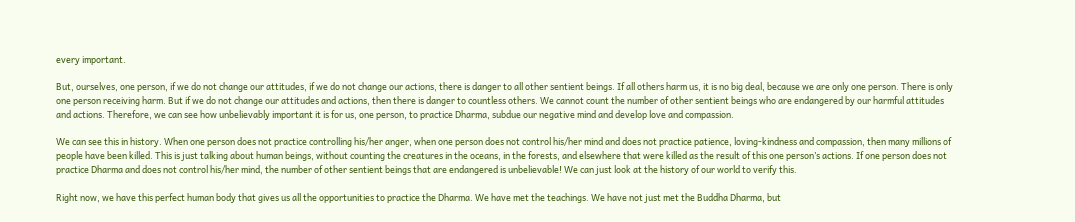every important.

But, ourselves, one person, if we do not change our attitudes, if we do not change our actions, there is danger to all other sentient beings. If all others harm us, it is no big deal, because we are only one person. There is only one person receiving harm. But if we do not change our attitudes and actions, then there is danger to countless others. We cannot count the number of other sentient beings who are endangered by our harmful attitudes and actions. Therefore, we can see how unbelievably important it is for us, one person, to practice Dharma, subdue our negative mind and develop love and compassion.

We can see this in history. When one person does not practice controlling his/her anger, when one person does not control his/her mind and does not practice patience, loving-kindness and compassion, then many millions of people have been killed. This is just talking about human beings, without counting the creatures in the oceans, in the forests, and elsewhere that were killed as the result of this one person’s actions. If one person does not practice Dharma and does not control his/her mind, the number of other sentient beings that are endangered is unbelievable! We can just look at the history of our world to verify this.

Right now, we have this perfect human body that gives us all the opportunities to practice the Dharma. We have met the teachings. We have not just met the Buddha Dharma, but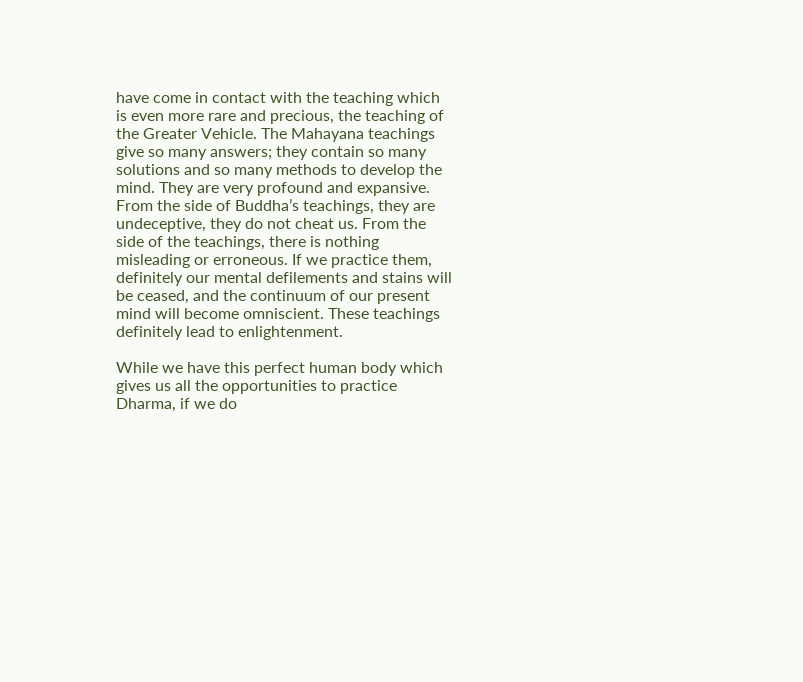have come in contact with the teaching which is even more rare and precious, the teaching of the Greater Vehicle. The Mahayana teachings give so many answers; they contain so many solutions and so many methods to develop the mind. They are very profound and expansive. From the side of Buddha’s teachings, they are undeceptive, they do not cheat us. From the side of the teachings, there is nothing misleading or erroneous. If we practice them, definitely our mental defilements and stains will be ceased, and the continuum of our present mind will become omniscient. These teachings definitely lead to enlightenment.

While we have this perfect human body which gives us all the opportunities to practice Dharma, if we do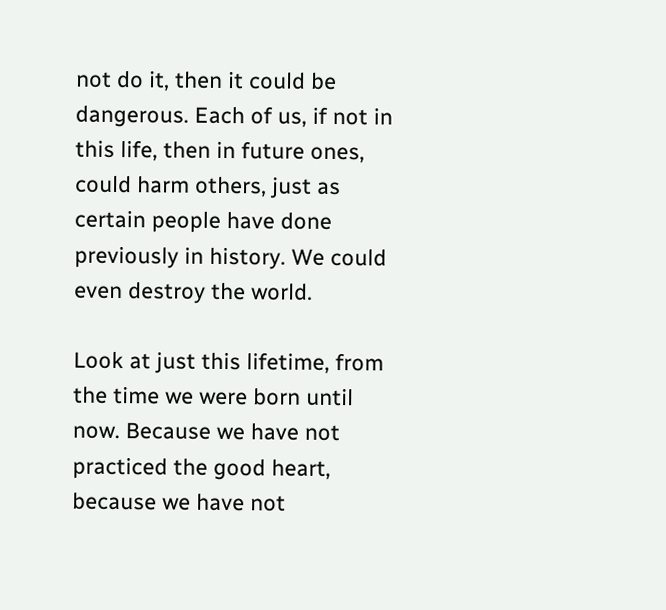not do it, then it could be dangerous. Each of us, if not in this life, then in future ones, could harm others, just as certain people have done previously in history. We could even destroy the world.

Look at just this lifetime, from the time we were born until now. Because we have not practiced the good heart, because we have not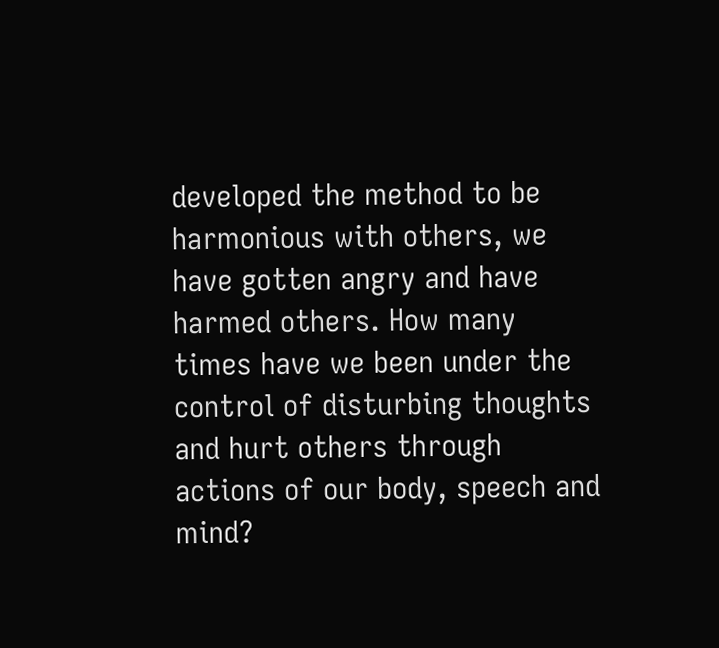developed the method to be harmonious with others, we have gotten angry and have harmed others. How many times have we been under the control of disturbing thoughts and hurt others through actions of our body, speech and mind?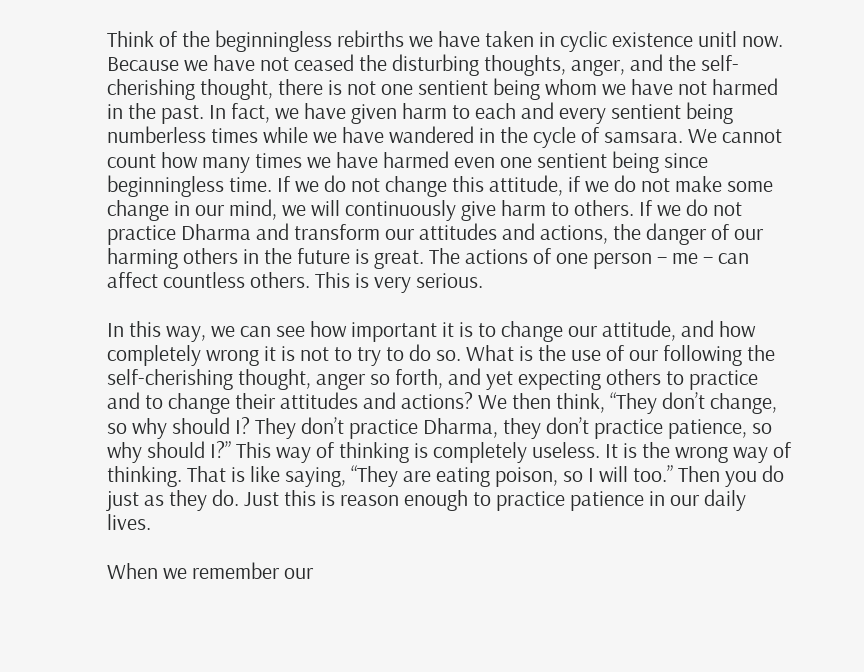Think of the beginningless rebirths we have taken in cyclic existence unitl now. Because we have not ceased the disturbing thoughts, anger, and the self-cherishing thought, there is not one sentient being whom we have not harmed in the past. In fact, we have given harm to each and every sentient being numberless times while we have wandered in the cycle of samsara. We cannot count how many times we have harmed even one sentient being since beginningless time. If we do not change this attitude, if we do not make some change in our mind, we will continuously give harm to others. If we do not practice Dharma and transform our attitudes and actions, the danger of our harming others in the future is great. The actions of one person – me – can affect countless others. This is very serious.

In this way, we can see how important it is to change our attitude, and how completely wrong it is not to try to do so. What is the use of our following the self-cherishing thought, anger so forth, and yet expecting others to practice and to change their attitudes and actions? We then think, “They don’t change, so why should I? They don’t practice Dharma, they don’t practice patience, so why should I?” This way of thinking is completely useless. It is the wrong way of thinking. That is like saying, “They are eating poison, so I will too.” Then you do just as they do. Just this is reason enough to practice patience in our daily lives.

When we remember our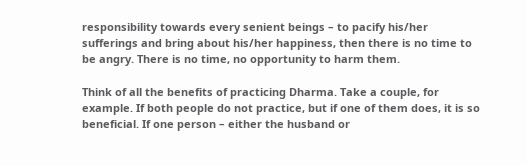responsibility towards every senient beings – to pacify his/her sufferings and bring about his/her happiness, then there is no time to be angry. There is no time, no opportunity to harm them.

Think of all the benefits of practicing Dharma. Take a couple, for example. If both people do not practice, but if one of them does, it is so beneficial. If one person – either the husband or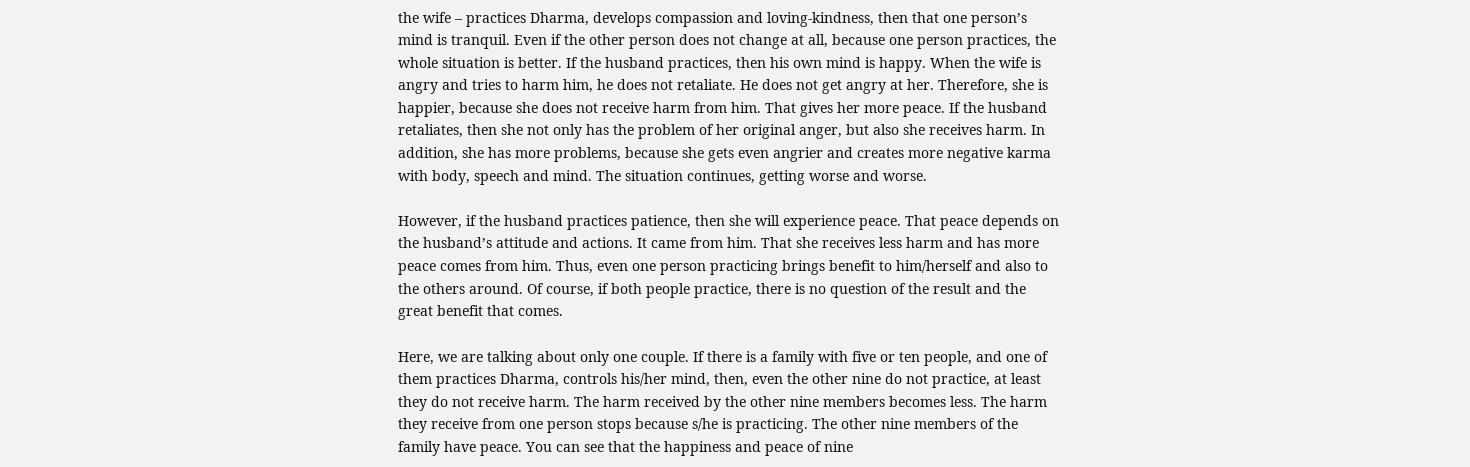the wife – practices Dharma, develops compassion and loving-kindness, then that one person’s mind is tranquil. Even if the other person does not change at all, because one person practices, the whole situation is better. If the husband practices, then his own mind is happy. When the wife is angry and tries to harm him, he does not retaliate. He does not get angry at her. Therefore, she is happier, because she does not receive harm from him. That gives her more peace. If the husband retaliates, then she not only has the problem of her original anger, but also she receives harm. In addition, she has more problems, because she gets even angrier and creates more negative karma with body, speech and mind. The situation continues, getting worse and worse.

However, if the husband practices patience, then she will experience peace. That peace depends on the husband’s attitude and actions. It came from him. That she receives less harm and has more peace comes from him. Thus, even one person practicing brings benefit to him/herself and also to the others around. Of course, if both people practice, there is no question of the result and the great benefit that comes.

Here, we are talking about only one couple. If there is a family with five or ten people, and one of them practices Dharma, controls his/her mind, then, even the other nine do not practice, at least they do not receive harm. The harm received by the other nine members becomes less. The harm they receive from one person stops because s/he is practicing. The other nine members of the family have peace. You can see that the happiness and peace of nine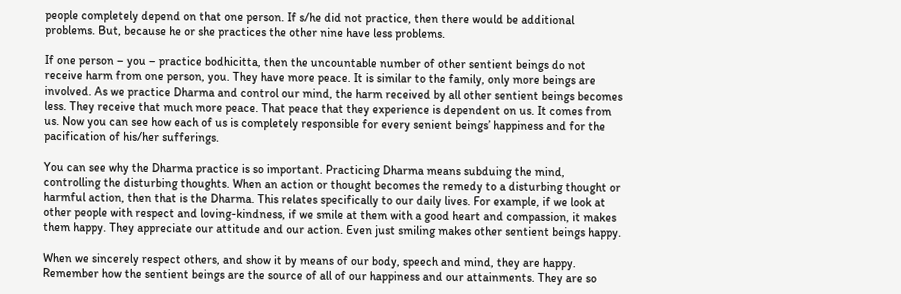people completely depend on that one person. If s/he did not practice, then there would be additional problems. But, because he or she practices the other nine have less problems.

If one person – you – practice bodhicitta, then the uncountable number of other sentient beings do not receive harm from one person, you. They have more peace. It is similar to the family, only more beings are involved. As we practice Dharma and control our mind, the harm received by all other sentient beings becomes less. They receive that much more peace. That peace that they experience is dependent on us. It comes from us. Now you can see how each of us is completely responsible for every senient beings’ happiness and for the pacification of his/her sufferings.

You can see why the Dharma practice is so important. Practicing Dharma means subduing the mind, controlling the disturbing thoughts. When an action or thought becomes the remedy to a disturbing thought or harmful action, then that is the Dharma. This relates specifically to our daily lives. For example, if we look at other people with respect and loving-kindness, if we smile at them with a good heart and compassion, it makes them happy. They appreciate our attitude and our action. Even just smiling makes other sentient beings happy.

When we sincerely respect others, and show it by means of our body, speech and mind, they are happy. Remember how the sentient beings are the source of all of our happiness and our attainments. They are so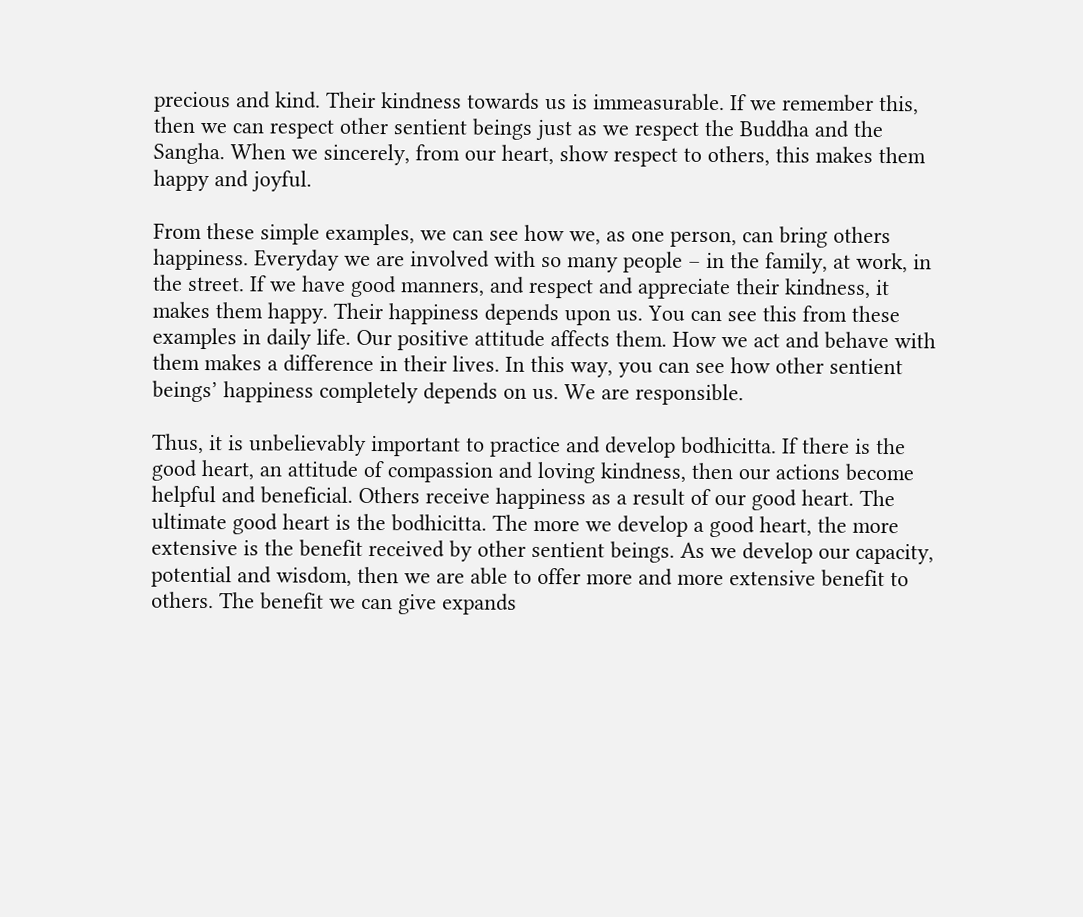precious and kind. Their kindness towards us is immeasurable. If we remember this, then we can respect other sentient beings just as we respect the Buddha and the Sangha. When we sincerely, from our heart, show respect to others, this makes them happy and joyful.

From these simple examples, we can see how we, as one person, can bring others happiness. Everyday we are involved with so many people – in the family, at work, in the street. If we have good manners, and respect and appreciate their kindness, it makes them happy. Their happiness depends upon us. You can see this from these examples in daily life. Our positive attitude affects them. How we act and behave with them makes a difference in their lives. In this way, you can see how other sentient beings’ happiness completely depends on us. We are responsible.

Thus, it is unbelievably important to practice and develop bodhicitta. If there is the good heart, an attitude of compassion and loving kindness, then our actions become helpful and beneficial. Others receive happiness as a result of our good heart. The ultimate good heart is the bodhicitta. The more we develop a good heart, the more extensive is the benefit received by other sentient beings. As we develop our capacity, potential and wisdom, then we are able to offer more and more extensive benefit to others. The benefit we can give expands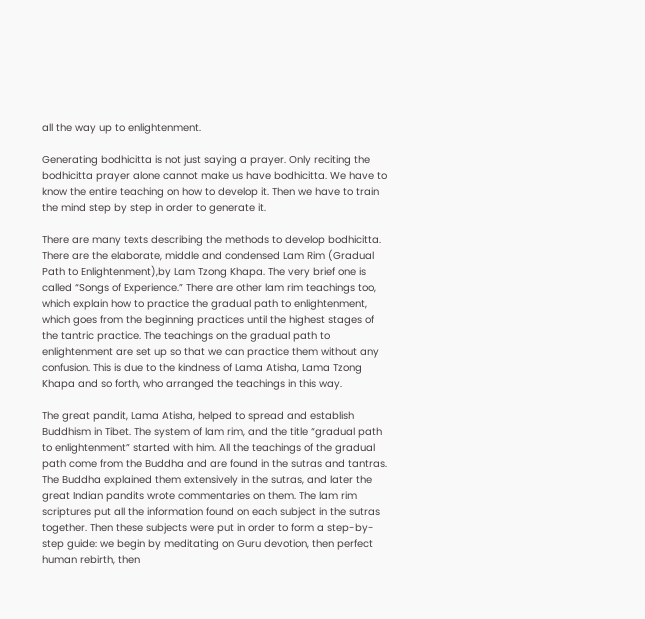all the way up to enlightenment.

Generating bodhicitta is not just saying a prayer. Only reciting the bodhicitta prayer alone cannot make us have bodhicitta. We have to know the entire teaching on how to develop it. Then we have to train the mind step by step in order to generate it.

There are many texts describing the methods to develop bodhicitta. There are the elaborate, middle and condensed Lam Rim (Gradual Path to Enlightenment),by Lam Tzong Khapa. The very brief one is called “Songs of Experience.” There are other lam rim teachings too, which explain how to practice the gradual path to enlightenment, which goes from the beginning practices until the highest stages of the tantric practice. The teachings on the gradual path to enlightenment are set up so that we can practice them without any confusion. This is due to the kindness of Lama Atisha, Lama Tzong Khapa and so forth, who arranged the teachings in this way.

The great pandit, Lama Atisha, helped to spread and establish Buddhism in Tibet. The system of lam rim, and the title “gradual path to enlightenment” started with him. All the teachings of the gradual path come from the Buddha and are found in the sutras and tantras. The Buddha explained them extensively in the sutras, and later the great Indian pandits wrote commentaries on them. The lam rim scriptures put all the information found on each subject in the sutras together. Then these subjects were put in order to form a step-by-step guide: we begin by meditating on Guru devotion, then perfect human rebirth, then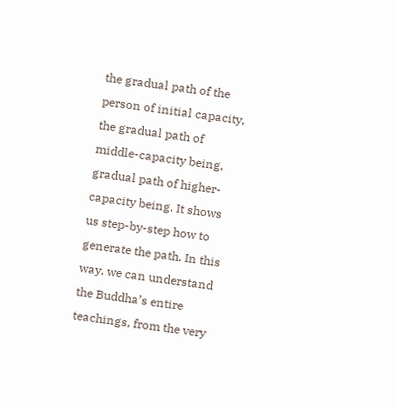the gradual path of the person of initial capacity, the gradual path of middle-capacity being, gradual path of higher-capacity being. It shows us step-by-step how to generate the path. In this way, we can understand the Buddha’s entire teachings, from the very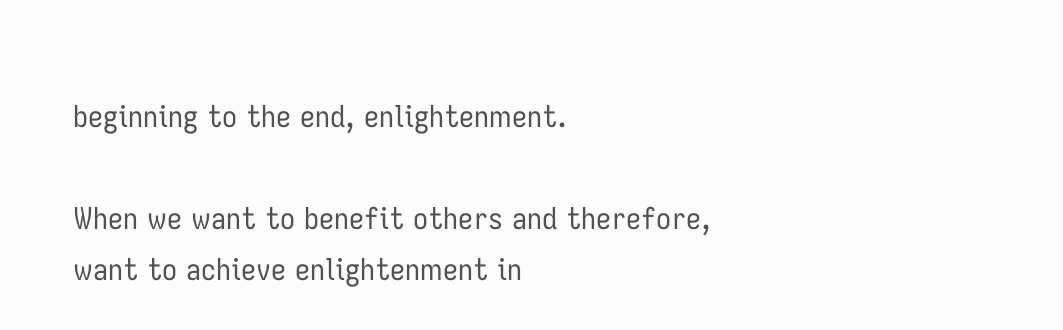beginning to the end, enlightenment.

When we want to benefit others and therefore, want to achieve enlightenment in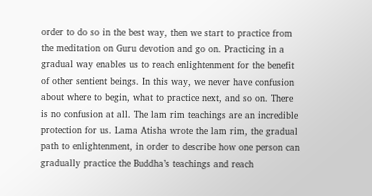order to do so in the best way, then we start to practice from the meditation on Guru devotion and go on. Practicing in a gradual way enables us to reach enlightenment for the benefit of other sentient beings. In this way, we never have confusion about where to begin, what to practice next, and so on. There is no confusion at all. The lam rim teachings are an incredible protection for us. Lama Atisha wrote the lam rim, the gradual path to enlightenment, in order to describe how one person can gradually practice the Buddha’s teachings and reach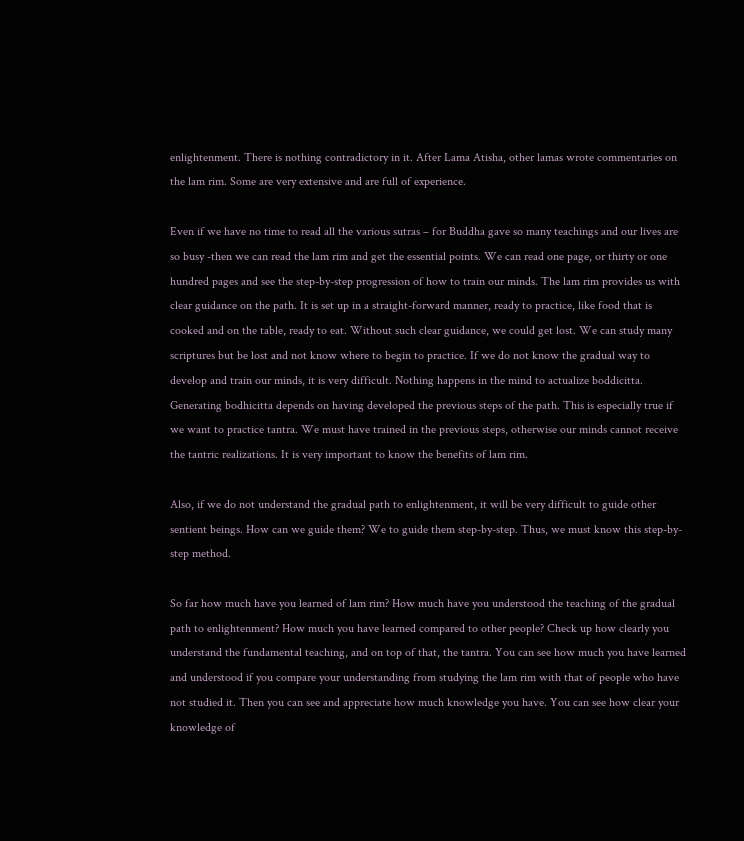enlightenment. There is nothing contradictory in it. After Lama Atisha, other lamas wrote commentaries on the lam rim. Some are very extensive and are full of experience.

Even if we have no time to read all the various sutras – for Buddha gave so many teachings and our lives are so busy -then we can read the lam rim and get the essential points. We can read one page, or thirty or one hundred pages and see the step-by-step progression of how to train our minds. The lam rim provides us with clear guidance on the path. It is set up in a straight-forward manner, ready to practice, like food that is cooked and on the table, ready to eat. Without such clear guidance, we could get lost. We can study many scriptures but be lost and not know where to begin to practice. If we do not know the gradual way to develop and train our minds, it is very difficult. Nothing happens in the mind to actualize boddicitta. Generating bodhicitta depends on having developed the previous steps of the path. This is especially true if we want to practice tantra. We must have trained in the previous steps, otherwise our minds cannot receive the tantric realizations. It is very important to know the benefits of lam rim.

Also, if we do not understand the gradual path to enlightenment, it will be very difficult to guide other sentient beings. How can we guide them? We to guide them step-by-step. Thus, we must know this step-by-step method.

So far how much have you learned of lam rim? How much have you understood the teaching of the gradual path to enlightenment? How much you have learned compared to other people? Check up how clearly you understand the fundamental teaching, and on top of that, the tantra. You can see how much you have learned and understood if you compare your understanding from studying the lam rim with that of people who have not studied it. Then you can see and appreciate how much knowledge you have. You can see how clear your knowledge of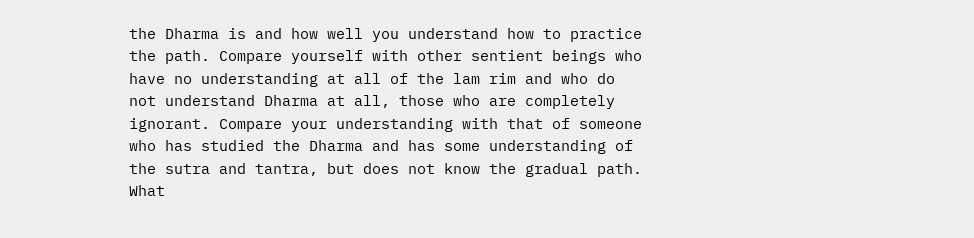the Dharma is and how well you understand how to practice the path. Compare yourself with other sentient beings who have no understanding at all of the lam rim and who do not understand Dharma at all, those who are completely ignorant. Compare your understanding with that of someone who has studied the Dharma and has some understanding of the sutra and tantra, but does not know the gradual path. What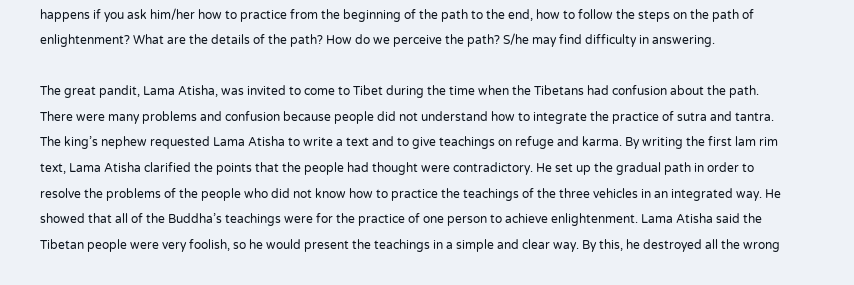happens if you ask him/her how to practice from the beginning of the path to the end, how to follow the steps on the path of enlightenment? What are the details of the path? How do we perceive the path? S/he may find difficulty in answering.

The great pandit, Lama Atisha, was invited to come to Tibet during the time when the Tibetans had confusion about the path. There were many problems and confusion because people did not understand how to integrate the practice of sutra and tantra. The king’s nephew requested Lama Atisha to write a text and to give teachings on refuge and karma. By writing the first lam rim text, Lama Atisha clarified the points that the people had thought were contradictory. He set up the gradual path in order to resolve the problems of the people who did not know how to practice the teachings of the three vehicles in an integrated way. He showed that all of the Buddha’s teachings were for the practice of one person to achieve enlightenment. Lama Atisha said the Tibetan people were very foolish, so he would present the teachings in a simple and clear way. By this, he destroyed all the wrong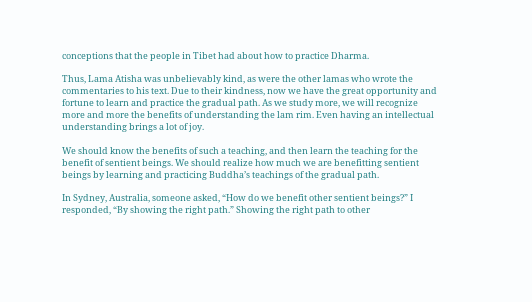conceptions that the people in Tibet had about how to practice Dharma.

Thus, Lama Atisha was unbelievably kind, as were the other lamas who wrote the commentaries to his text. Due to their kindness, now we have the great opportunity and fortune to learn and practice the gradual path. As we study more, we will recognize more and more the benefits of understanding the lam rim. Even having an intellectual understanding brings a lot of joy.

We should know the benefits of such a teaching, and then learn the teaching for the benefit of sentient beings. We should realize how much we are benefitting sentient beings by learning and practicing Buddha’s teachings of the gradual path.

In Sydney, Australia, someone asked, “How do we benefit other sentient beings?” I responded, “By showing the right path.” Showing the right path to other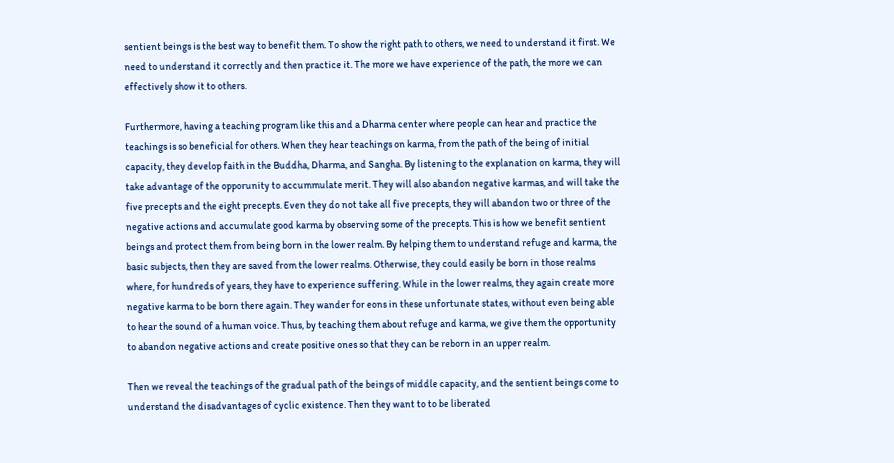sentient beings is the best way to benefit them. To show the right path to others, we need to understand it first. We need to understand it correctly and then practice it. The more we have experience of the path, the more we can effectively show it to others.

Furthermore, having a teaching program like this and a Dharma center where people can hear and practice the teachings is so beneficial for others. When they hear teachings on karma, from the path of the being of initial capacity, they develop faith in the Buddha, Dharma, and Sangha. By listening to the explanation on karma, they will take advantage of the opporunity to accummulate merit. They will also abandon negative karmas, and will take the five precepts and the eight precepts. Even they do not take all five precepts, they will abandon two or three of the negative actions and accumulate good karma by observing some of the precepts. This is how we benefit sentient beings and protect them from being born in the lower realm. By helping them to understand refuge and karma, the basic subjects, then they are saved from the lower realms. Otherwise, they could easily be born in those realms where, for hundreds of years, they have to experience suffering. While in the lower realms, they again create more negative karma to be born there again. They wander for eons in these unfortunate states, without even being able to hear the sound of a human voice. Thus, by teaching them about refuge and karma, we give them the opportunity to abandon negative actions and create positive ones so that they can be reborn in an upper realm.

Then we reveal the teachings of the gradual path of the beings of middle capacity, and the sentient beings come to understand the disadvantages of cyclic existence. Then they want to to be liberated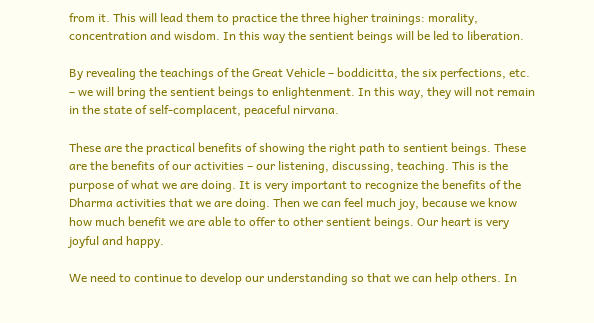from it. This will lead them to practice the three higher trainings: morality, concentration and wisdom. In this way the sentient beings will be led to liberation.

By revealing the teachings of the Great Vehicle – boddicitta, the six perfections, etc. – we will bring the sentient beings to enlightenment. In this way, they will not remain in the state of self-complacent, peaceful nirvana.

These are the practical benefits of showing the right path to sentient beings. These are the benefits of our activities – our listening, discussing, teaching. This is the purpose of what we are doing. It is very important to recognize the benefits of the Dharma activities that we are doing. Then we can feel much joy, because we know how much benefit we are able to offer to other sentient beings. Our heart is very joyful and happy.

We need to continue to develop our understanding so that we can help others. In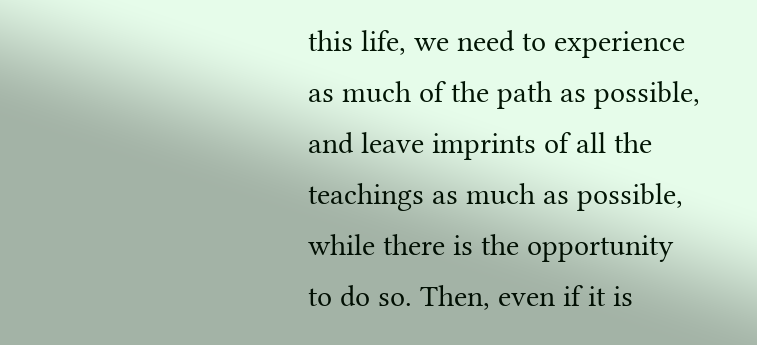this life, we need to experience as much of the path as possible, and leave imprints of all the teachings as much as possible, while there is the opportunity to do so. Then, even if it is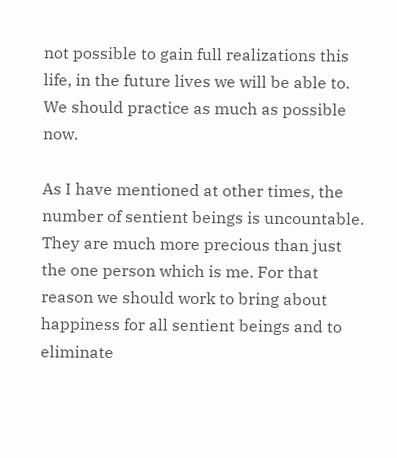not possible to gain full realizations this life, in the future lives we will be able to. We should practice as much as possible now.

As I have mentioned at other times, the number of sentient beings is uncountable. They are much more precious than just the one person which is me. For that reason we should work to bring about happiness for all sentient beings and to eliminate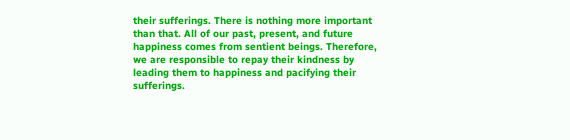their sufferings. There is nothing more important than that. All of our past, present, and future happiness comes from sentient beings. Therefore, we are responsible to repay their kindness by leading them to happiness and pacifying their sufferings.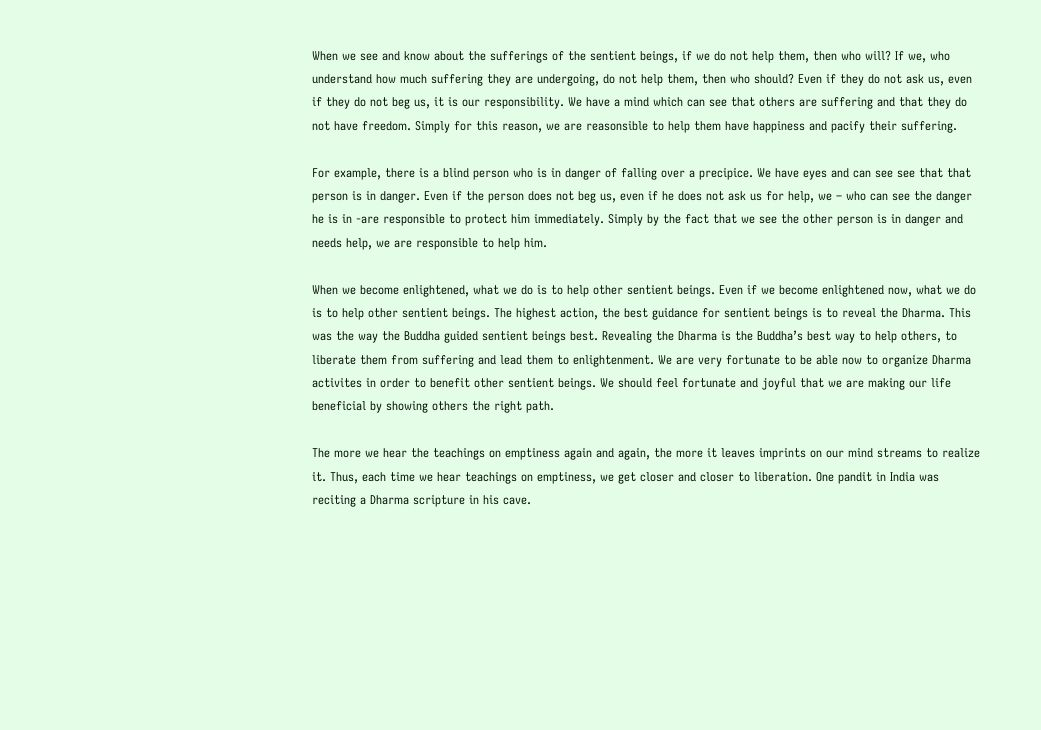When we see and know about the sufferings of the sentient beings, if we do not help them, then who will? If we, who understand how much suffering they are undergoing, do not help them, then who should? Even if they do not ask us, even if they do not beg us, it is our responsibility. We have a mind which can see that others are suffering and that they do not have freedom. Simply for this reason, we are reasonsible to help them have happiness and pacify their suffering.

For example, there is a blind person who is in danger of falling over a precipice. We have eyes and can see see that that person is in danger. Even if the person does not beg us, even if he does not ask us for help, we – who can see the danger he is in -are responsible to protect him immediately. Simply by the fact that we see the other person is in danger and needs help, we are responsible to help him.

When we become enlightened, what we do is to help other sentient beings. Even if we become enlightened now, what we do is to help other sentient beings. The highest action, the best guidance for sentient beings is to reveal the Dharma. This was the way the Buddha guided sentient beings best. Revealing the Dharma is the Buddha’s best way to help others, to liberate them from suffering and lead them to enlightenment. We are very fortunate to be able now to organize Dharma activites in order to benefit other sentient beings. We should feel fortunate and joyful that we are making our life beneficial by showing others the right path.

The more we hear the teachings on emptiness again and again, the more it leaves imprints on our mind streams to realize it. Thus, each time we hear teachings on emptiness, we get closer and closer to liberation. One pandit in India was reciting a Dharma scripture in his cave.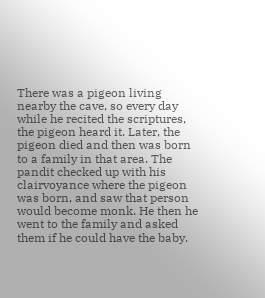There was a pigeon living nearby the cave, so every day while he recited the scriptures, the pigeon heard it. Later, the pigeon died and then was born to a family in that area. The pandit checked up with his clairvoyance where the pigeon was born, and saw that person would become monk. He then he went to the family and asked them if he could have the baby.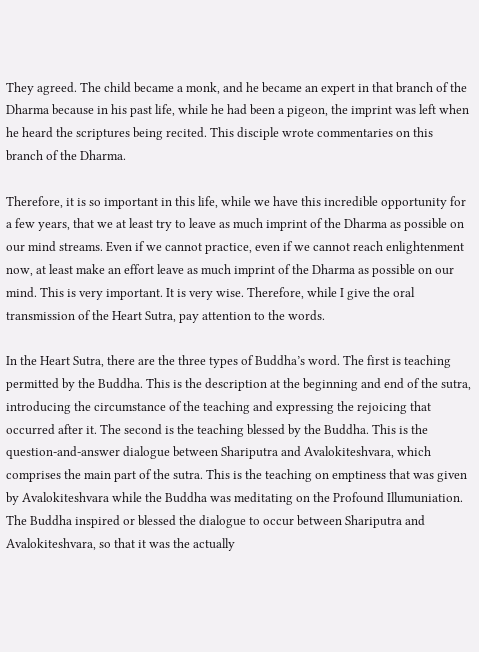They agreed. The child became a monk, and he became an expert in that branch of the Dharma because in his past life, while he had been a pigeon, the imprint was left when he heard the scriptures being recited. This disciple wrote commentaries on this branch of the Dharma.

Therefore, it is so important in this life, while we have this incredible opportunity for a few years, that we at least try to leave as much imprint of the Dharma as possible on our mind streams. Even if we cannot practice, even if we cannot reach enlightenment now, at least make an effort leave as much imprint of the Dharma as possible on our mind. This is very important. It is very wise. Therefore, while I give the oral transmission of the Heart Sutra, pay attention to the words.

In the Heart Sutra, there are the three types of Buddha’s word. The first is teaching permitted by the Buddha. This is the description at the beginning and end of the sutra, introducing the circumstance of the teaching and expressing the rejoicing that occurred after it. The second is the teaching blessed by the Buddha. This is the question-and-answer dialogue between Shariputra and Avalokiteshvara, which comprises the main part of the sutra. This is the teaching on emptiness that was given by Avalokiteshvara while the Buddha was meditating on the Profound Illumuniation. The Buddha inspired or blessed the dialogue to occur between Shariputra and Avalokiteshvara, so that it was the actually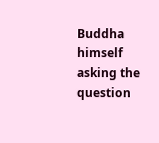Buddha himself asking the question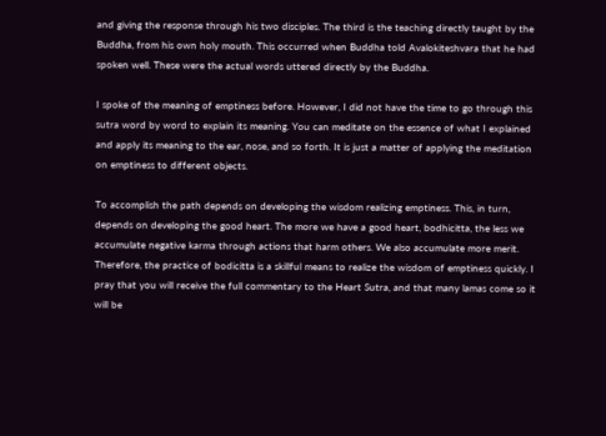and giving the response through his two disciples. The third is the teaching directly taught by the Buddha, from his own holy mouth. This occurred when Buddha told Avalokiteshvara that he had spoken well. These were the actual words uttered directly by the Buddha.

I spoke of the meaning of emptiness before. However, I did not have the time to go through this sutra word by word to explain its meaning. You can meditate on the essence of what I explained and apply its meaning to the ear, nose, and so forth. It is just a matter of applying the meditation on emptiness to different objects.

To accomplish the path depends on developing the wisdom realizing emptiness. This, in turn, depends on developing the good heart. The more we have a good heart, bodhicitta, the less we accumulate negative karma through actions that harm others. We also accumulate more merit. Therefore, the practice of bodicitta is a skillful means to realize the wisdom of emptiness quickly. I pray that you will receive the full commentary to the Heart Sutra, and that many lamas come so it will be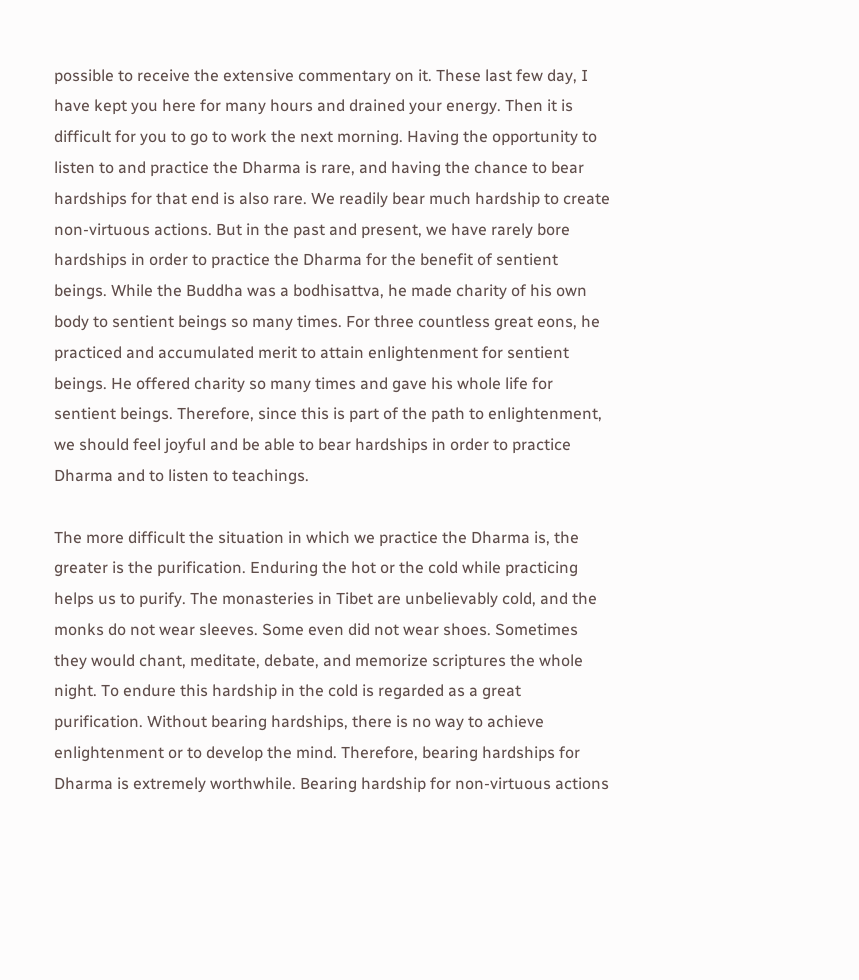possible to receive the extensive commentary on it. These last few day, I have kept you here for many hours and drained your energy. Then it is difficult for you to go to work the next morning. Having the opportunity to listen to and practice the Dharma is rare, and having the chance to bear hardships for that end is also rare. We readily bear much hardship to create non-virtuous actions. But in the past and present, we have rarely bore hardships in order to practice the Dharma for the benefit of sentient beings. While the Buddha was a bodhisattva, he made charity of his own body to sentient beings so many times. For three countless great eons, he practiced and accumulated merit to attain enlightenment for sentient beings. He offered charity so many times and gave his whole life for sentient beings. Therefore, since this is part of the path to enlightenment, we should feel joyful and be able to bear hardships in order to practice Dharma and to listen to teachings.

The more difficult the situation in which we practice the Dharma is, the greater is the purification. Enduring the hot or the cold while practicing helps us to purify. The monasteries in Tibet are unbelievably cold, and the monks do not wear sleeves. Some even did not wear shoes. Sometimes they would chant, meditate, debate, and memorize scriptures the whole night. To endure this hardship in the cold is regarded as a great purification. Without bearing hardships, there is no way to achieve enlightenment or to develop the mind. Therefore, bearing hardships for Dharma is extremely worthwhile. Bearing hardship for non-virtuous actions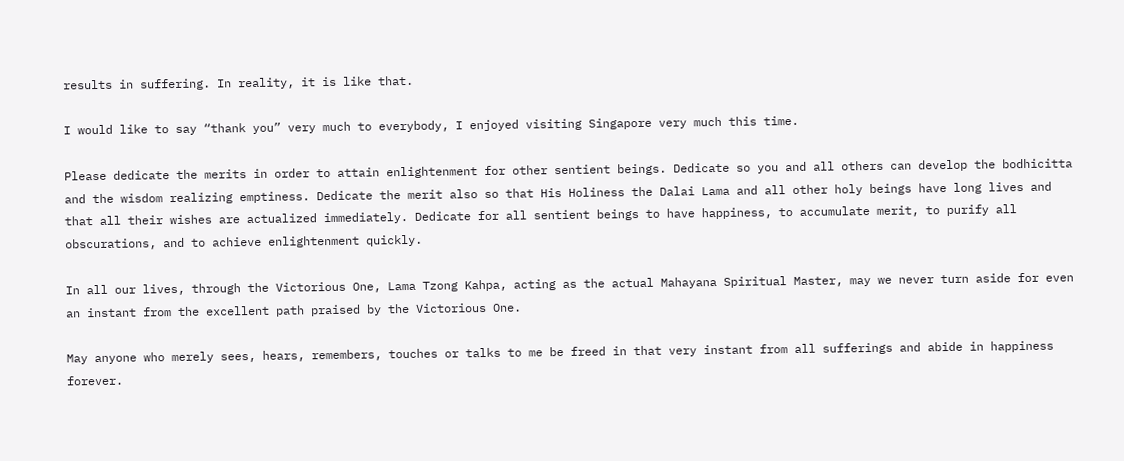results in suffering. In reality, it is like that.

I would like to say “thank you” very much to everybody, I enjoyed visiting Singapore very much this time.

Please dedicate the merits in order to attain enlightenment for other sentient beings. Dedicate so you and all others can develop the bodhicitta and the wisdom realizing emptiness. Dedicate the merit also so that His Holiness the Dalai Lama and all other holy beings have long lives and that all their wishes are actualized immediately. Dedicate for all sentient beings to have happiness, to accumulate merit, to purify all obscurations, and to achieve enlightenment quickly.

In all our lives, through the Victorious One, Lama Tzong Kahpa, acting as the actual Mahayana Spiritual Master, may we never turn aside for even an instant from the excellent path praised by the Victorious One.

May anyone who merely sees, hears, remembers, touches or talks to me be freed in that very instant from all sufferings and abide in happiness forever.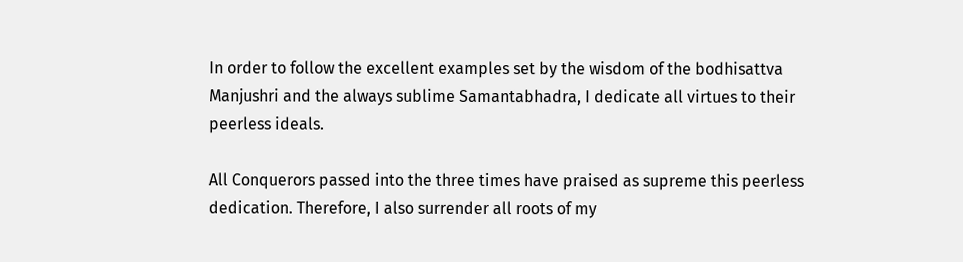In order to follow the excellent examples set by the wisdom of the bodhisattva Manjushri and the always sublime Samantabhadra, I dedicate all virtues to their peerless ideals.

All Conquerors passed into the three times have praised as supreme this peerless dedication. Therefore, I also surrender all roots of my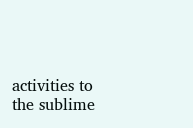activities to the sublime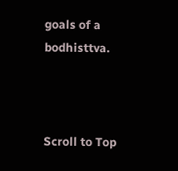goals of a bodhisttva.



Scroll to Top